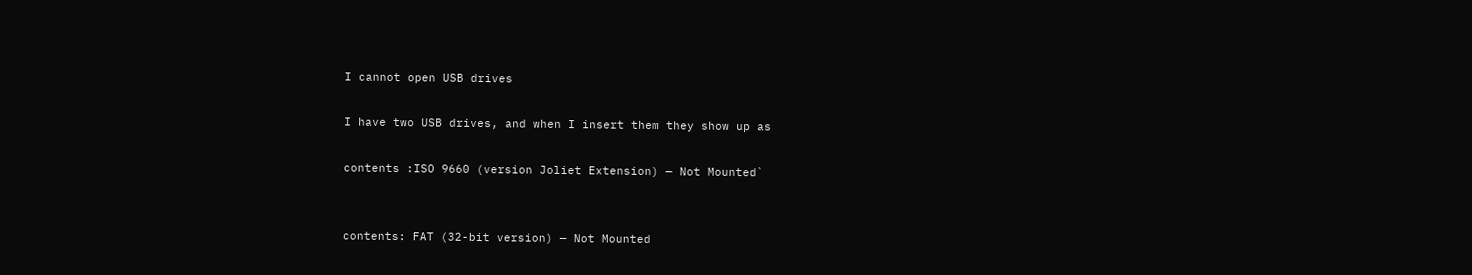I cannot open USB drives

I have two USB drives, and when I insert them they show up as

contents :ISO 9660 (version Joliet Extension) — Not Mounted`


contents: FAT (32-bit version) — Not Mounted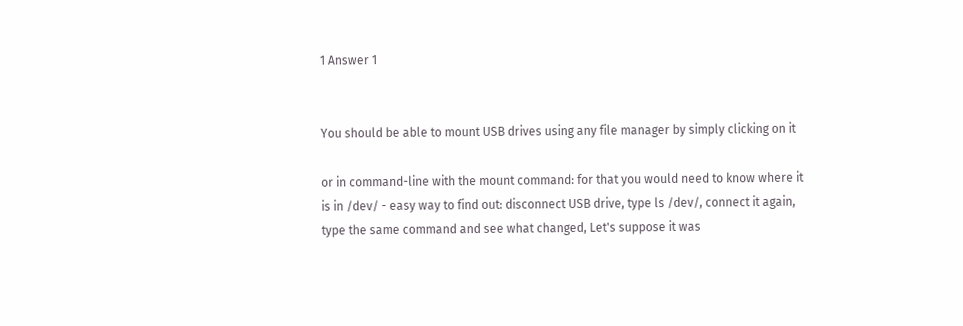1 Answer 1


You should be able to mount USB drives using any file manager by simply clicking on it

or in command-line with the mount command: for that you would need to know where it is in /dev/ - easy way to find out: disconnect USB drive, type ls /dev/, connect it again, type the same command and see what changed, Let's suppose it was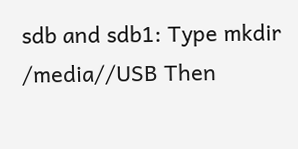sdb and sdb1: Type mkdir /media//USB Then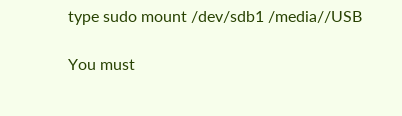type sudo mount /dev/sdb1 /media//USB

You must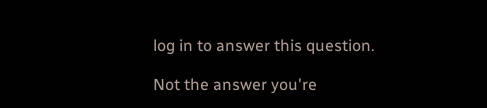log in to answer this question.

Not the answer you're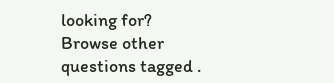looking for? Browse other questions tagged .